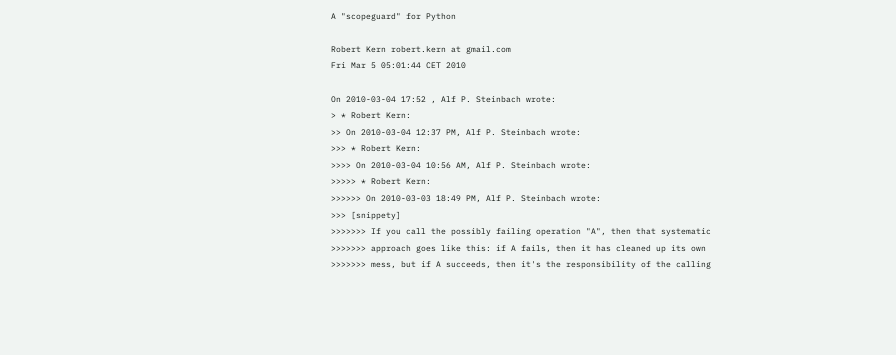A "scopeguard" for Python

Robert Kern robert.kern at gmail.com
Fri Mar 5 05:01:44 CET 2010

On 2010-03-04 17:52 , Alf P. Steinbach wrote:
> * Robert Kern:
>> On 2010-03-04 12:37 PM, Alf P. Steinbach wrote:
>>> * Robert Kern:
>>>> On 2010-03-04 10:56 AM, Alf P. Steinbach wrote:
>>>>> * Robert Kern:
>>>>>> On 2010-03-03 18:49 PM, Alf P. Steinbach wrote:
>>> [snippety]
>>>>>>> If you call the possibly failing operation "A", then that systematic
>>>>>>> approach goes like this: if A fails, then it has cleaned up its own
>>>>>>> mess, but if A succeeds, then it's the responsibility of the calling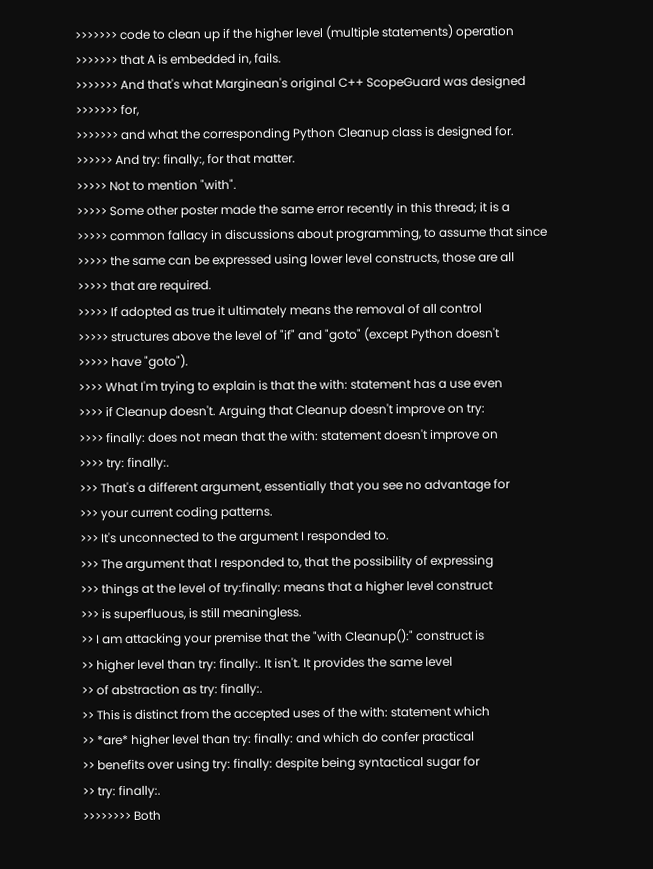>>>>>>> code to clean up if the higher level (multiple statements) operation
>>>>>>> that A is embedded in, fails.
>>>>>>> And that's what Marginean's original C++ ScopeGuard was designed
>>>>>>> for,
>>>>>>> and what the corresponding Python Cleanup class is designed for.
>>>>>> And try: finally:, for that matter.
>>>>> Not to mention "with".
>>>>> Some other poster made the same error recently in this thread; it is a
>>>>> common fallacy in discussions about programming, to assume that since
>>>>> the same can be expressed using lower level constructs, those are all
>>>>> that are required.
>>>>> If adopted as true it ultimately means the removal of all control
>>>>> structures above the level of "if" and "goto" (except Python doesn't
>>>>> have "goto").
>>>> What I'm trying to explain is that the with: statement has a use even
>>>> if Cleanup doesn't. Arguing that Cleanup doesn't improve on try:
>>>> finally: does not mean that the with: statement doesn't improve on
>>>> try: finally:.
>>> That's a different argument, essentially that you see no advantage for
>>> your current coding patterns.
>>> It's unconnected to the argument I responded to.
>>> The argument that I responded to, that the possibility of expressing
>>> things at the level of try:finally: means that a higher level construct
>>> is superfluous, is still meaningless.
>> I am attacking your premise that the "with Cleanup():" construct is
>> higher level than try: finally:. It isn't. It provides the same level
>> of abstraction as try: finally:.
>> This is distinct from the accepted uses of the with: statement which
>> *are* higher level than try: finally: and which do confer practical
>> benefits over using try: finally: despite being syntactical sugar for
>> try: finally:.
>>>>>>>> Both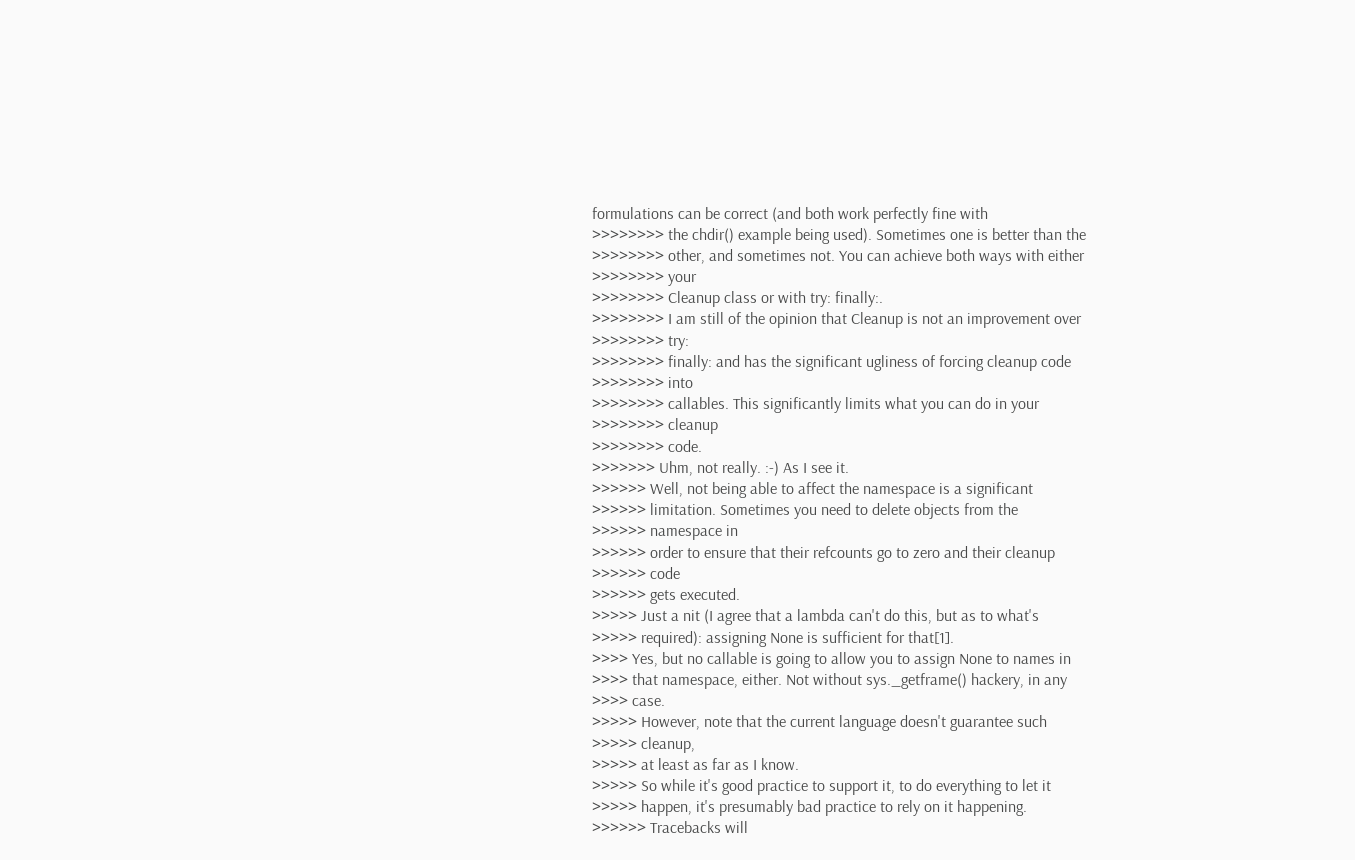formulations can be correct (and both work perfectly fine with
>>>>>>>> the chdir() example being used). Sometimes one is better than the
>>>>>>>> other, and sometimes not. You can achieve both ways with either
>>>>>>>> your
>>>>>>>> Cleanup class or with try: finally:.
>>>>>>>> I am still of the opinion that Cleanup is not an improvement over
>>>>>>>> try:
>>>>>>>> finally: and has the significant ugliness of forcing cleanup code
>>>>>>>> into
>>>>>>>> callables. This significantly limits what you can do in your
>>>>>>>> cleanup
>>>>>>>> code.
>>>>>>> Uhm, not really. :-) As I see it.
>>>>>> Well, not being able to affect the namespace is a significant
>>>>>> limitation. Sometimes you need to delete objects from the
>>>>>> namespace in
>>>>>> order to ensure that their refcounts go to zero and their cleanup
>>>>>> code
>>>>>> gets executed.
>>>>> Just a nit (I agree that a lambda can't do this, but as to what's
>>>>> required): assigning None is sufficient for that[1].
>>>> Yes, but no callable is going to allow you to assign None to names in
>>>> that namespace, either. Not without sys._getframe() hackery, in any
>>>> case.
>>>>> However, note that the current language doesn't guarantee such
>>>>> cleanup,
>>>>> at least as far as I know.
>>>>> So while it's good practice to support it, to do everything to let it
>>>>> happen, it's presumably bad practice to rely on it happening.
>>>>>> Tracebacks will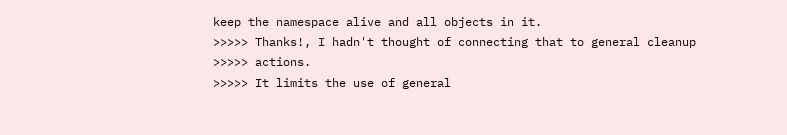keep the namespace alive and all objects in it.
>>>>> Thanks!, I hadn't thought of connecting that to general cleanup
>>>>> actions.
>>>>> It limits the use of general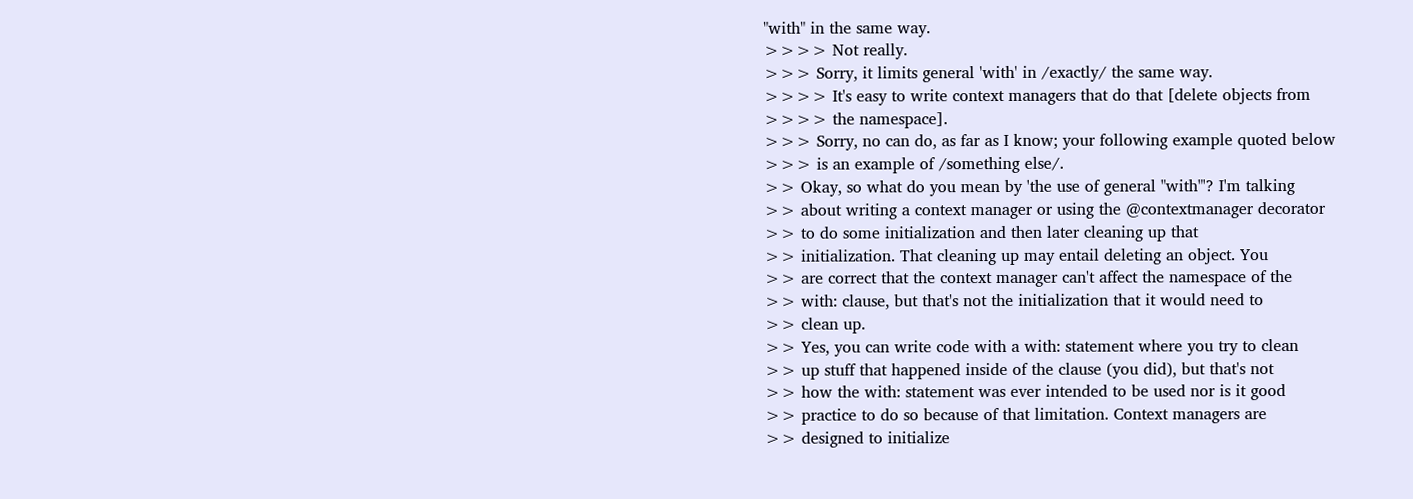"with" in the same way.
>>>> Not really.
>>> Sorry, it limits general 'with' in /exactly/ the same way.
>>>> It's easy to write context managers that do that [delete objects from
>>>> the namespace].
>>> Sorry, no can do, as far as I know; your following example quoted below
>>> is an example of /something else/.
>> Okay, so what do you mean by 'the use of general "with"'? I'm talking
>> about writing a context manager or using the @contextmanager decorator
>> to do some initialization and then later cleaning up that
>> initialization. That cleaning up may entail deleting an object. You
>> are correct that the context manager can't affect the namespace of the
>> with: clause, but that's not the initialization that it would need to
>> clean up.
>> Yes, you can write code with a with: statement where you try to clean
>> up stuff that happened inside of the clause (you did), but that's not
>> how the with: statement was ever intended to be used nor is it good
>> practice to do so because of that limitation. Context managers are
>> designed to initialize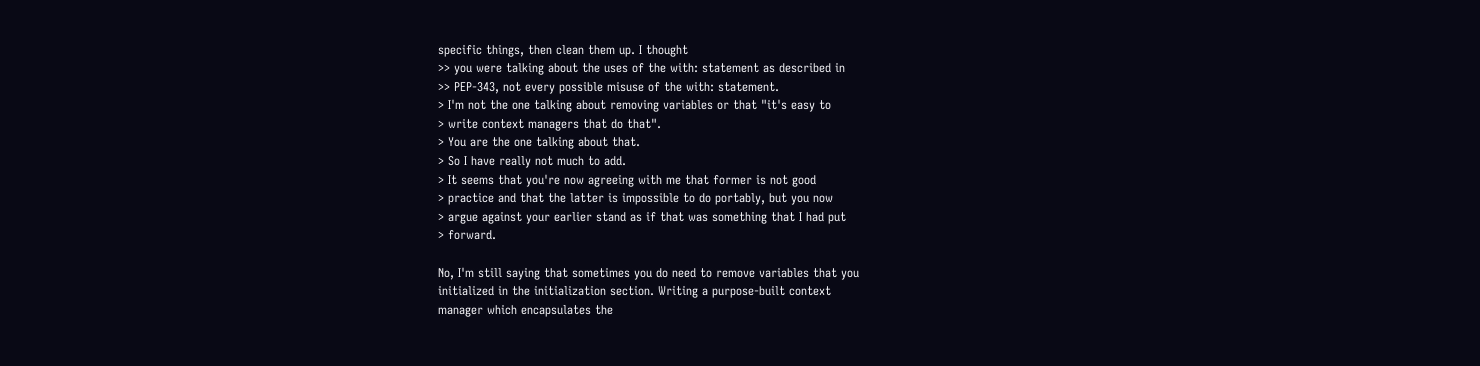specific things, then clean them up. I thought
>> you were talking about the uses of the with: statement as described in
>> PEP-343, not every possible misuse of the with: statement.
> I'm not the one talking about removing variables or that "it's easy to
> write context managers that do that".
> You are the one talking about that.
> So I have really not much to add.
> It seems that you're now agreeing with me that former is not good
> practice and that the latter is impossible to do portably, but you now
> argue against your earlier stand as if that was something that I had put
> forward.

No, I'm still saying that sometimes you do need to remove variables that you
initialized in the initialization section. Writing a purpose-built context
manager which encapsulates the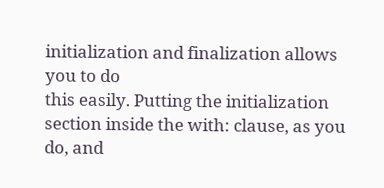initialization and finalization allows you to do
this easily. Putting the initialization section inside the with: clause, as you
do, and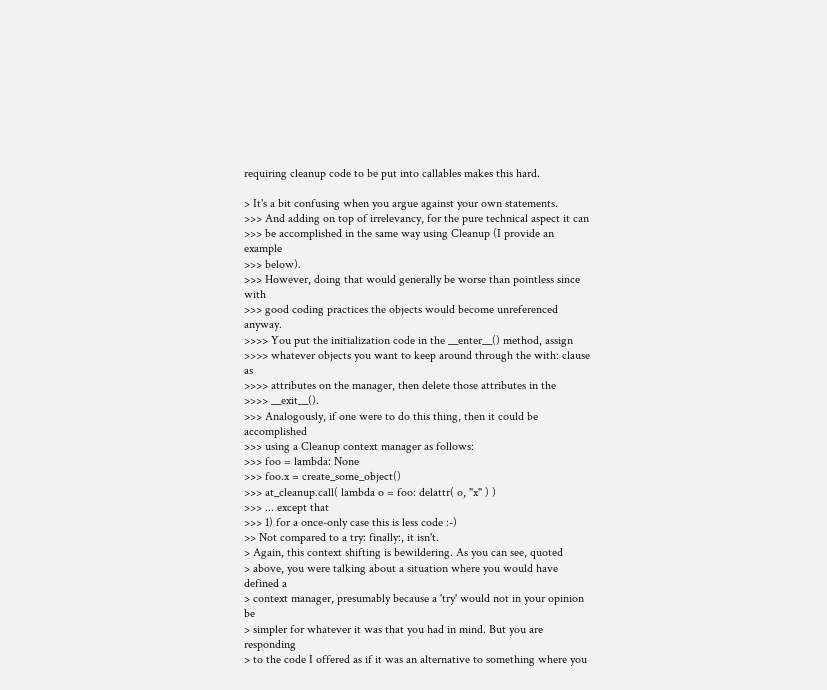requiring cleanup code to be put into callables makes this hard.

> It's a bit confusing when you argue against your own statements.
>>> And adding on top of irrelevancy, for the pure technical aspect it can
>>> be accomplished in the same way using Cleanup (I provide an example
>>> below).
>>> However, doing that would generally be worse than pointless since with
>>> good coding practices the objects would become unreferenced anyway.
>>>> You put the initialization code in the __enter__() method, assign
>>>> whatever objects you want to keep around through the with: clause as
>>>> attributes on the manager, then delete those attributes in the
>>>> __exit__().
>>> Analogously, if one were to do this thing, then it could be accomplished
>>> using a Cleanup context manager as follows:
>>> foo = lambda: None
>>> foo.x = create_some_object()
>>> at_cleanup.call( lambda o = foo: delattr( o, "x" ) )
>>> ... except that
>>> 1) for a once-only case this is less code :-)
>> Not compared to a try: finally:, it isn't.
> Again, this context shifting is bewildering. As you can see, quoted
> above, you were talking about a situation where you would have defined a
> context manager, presumably because a 'try' would not in your opinion be
> simpler for whatever it was that you had in mind. But you are responding
> to the code I offered as if it was an alternative to something where you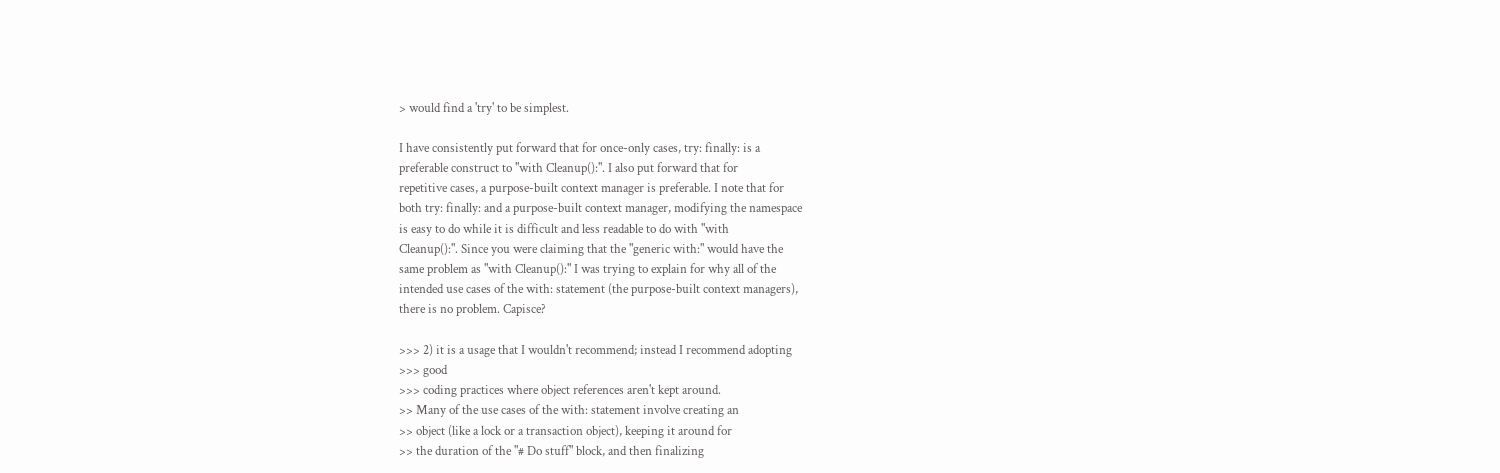> would find a 'try' to be simplest.

I have consistently put forward that for once-only cases, try: finally: is a
preferable construct to "with Cleanup():". I also put forward that for
repetitive cases, a purpose-built context manager is preferable. I note that for
both try: finally: and a purpose-built context manager, modifying the namespace
is easy to do while it is difficult and less readable to do with "with
Cleanup():". Since you were claiming that the "generic with:" would have the
same problem as "with Cleanup():" I was trying to explain for why all of the
intended use cases of the with: statement (the purpose-built context managers),
there is no problem. Capisce?

>>> 2) it is a usage that I wouldn't recommend; instead I recommend adopting
>>> good
>>> coding practices where object references aren't kept around.
>> Many of the use cases of the with: statement involve creating an
>> object (like a lock or a transaction object), keeping it around for
>> the duration of the "# Do stuff" block, and then finalizing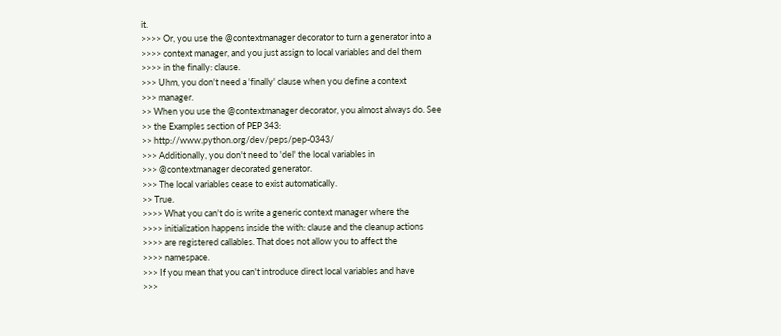it.
>>>> Or, you use the @contextmanager decorator to turn a generator into a
>>>> context manager, and you just assign to local variables and del them
>>>> in the finally: clause.
>>> Uhm, you don't need a 'finally' clause when you define a context
>>> manager.
>> When you use the @contextmanager decorator, you almost always do. See
>> the Examples section of PEP 343:
>> http://www.python.org/dev/peps/pep-0343/
>>> Additionally, you don't need to 'del' the local variables in
>>> @contextmanager decorated generator.
>>> The local variables cease to exist automatically.
>> True.
>>>> What you can't do is write a generic context manager where the
>>>> initialization happens inside the with: clause and the cleanup actions
>>>> are registered callables. That does not allow you to affect the
>>>> namespace.
>>> If you mean that you can't introduce direct local variables and have
>>>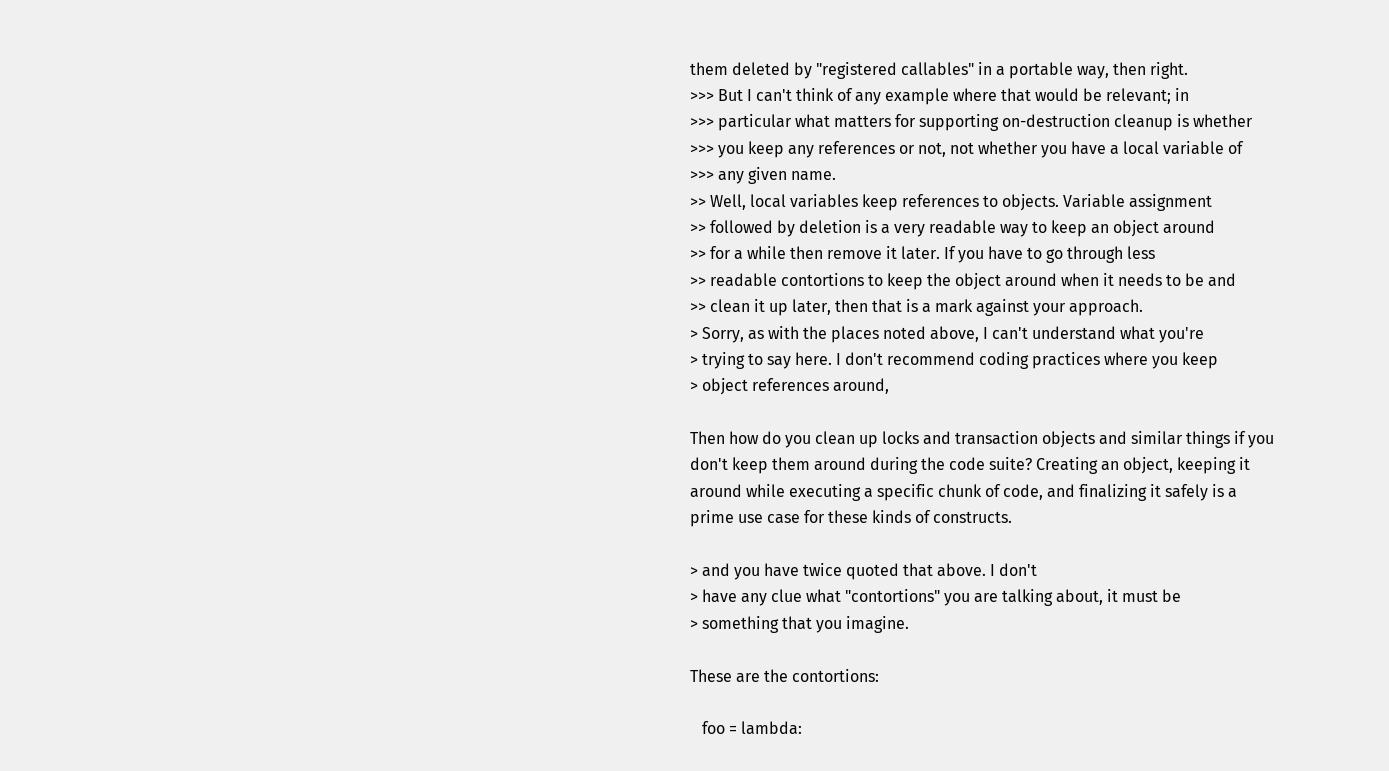them deleted by "registered callables" in a portable way, then right.
>>> But I can't think of any example where that would be relevant; in
>>> particular what matters for supporting on-destruction cleanup is whether
>>> you keep any references or not, not whether you have a local variable of
>>> any given name.
>> Well, local variables keep references to objects. Variable assignment
>> followed by deletion is a very readable way to keep an object around
>> for a while then remove it later. If you have to go through less
>> readable contortions to keep the object around when it needs to be and
>> clean it up later, then that is a mark against your approach.
> Sorry, as with the places noted above, I can't understand what you're
> trying to say here. I don't recommend coding practices where you keep
> object references around,

Then how do you clean up locks and transaction objects and similar things if you
don't keep them around during the code suite? Creating an object, keeping it
around while executing a specific chunk of code, and finalizing it safely is a
prime use case for these kinds of constructs.

> and you have twice quoted that above. I don't
> have any clue what "contortions" you are talking about, it must be
> something that you imagine.

These are the contortions:

   foo = lambda: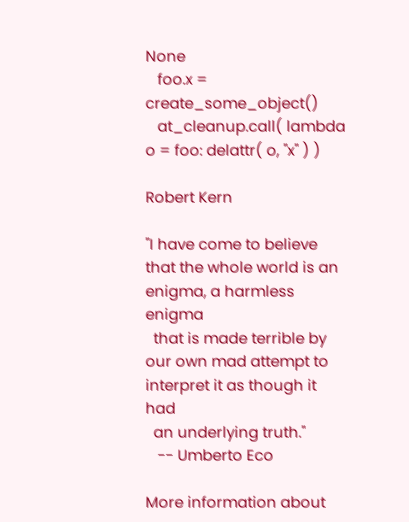None
   foo.x = create_some_object()
   at_cleanup.call( lambda o = foo: delattr( o, "x" ) )

Robert Kern

"I have come to believe that the whole world is an enigma, a harmless enigma
  that is made terrible by our own mad attempt to interpret it as though it had
  an underlying truth."
   -- Umberto Eco

More information about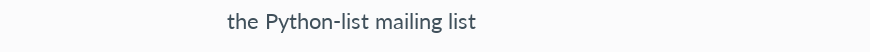the Python-list mailing list